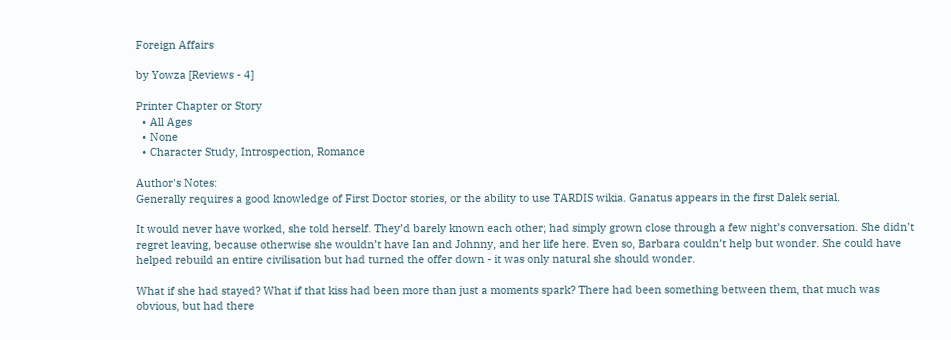Foreign Affairs

by Yowza [Reviews - 4]

Printer Chapter or Story
  • All Ages
  • None
  • Character Study, Introspection, Romance

Author's Notes:
Generally requires a good knowledge of First Doctor stories, or the ability to use TARDIS wikia. Ganatus appears in the first Dalek serial.

It would never have worked, she told herself. They’d barely known each other; had simply grown close through a few night’s conversation. She didn’t regret leaving, because otherwise she wouldn’t have Ian and Johnny, and her life here. Even so, Barbara couldn’t help but wonder. She could have helped rebuild an entire civilisation but had turned the offer down - it was only natural she should wonder.

What if she had stayed? What if that kiss had been more than just a moments spark? There had been something between them, that much was obvious, but had there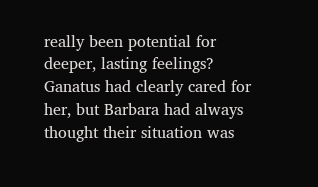really been potential for deeper, lasting feelings? Ganatus had clearly cared for her, but Barbara had always thought their situation was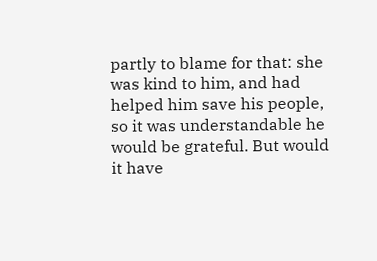partly to blame for that: she was kind to him, and had helped him save his people, so it was understandable he would be grateful. But would it have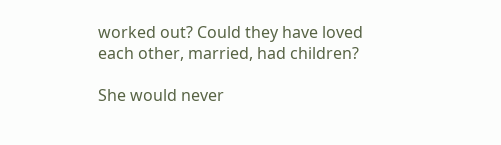worked out? Could they have loved each other, married, had children?

She would never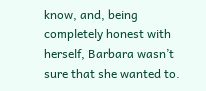know, and, being completely honest with herself, Barbara wasn’t sure that she wanted to.